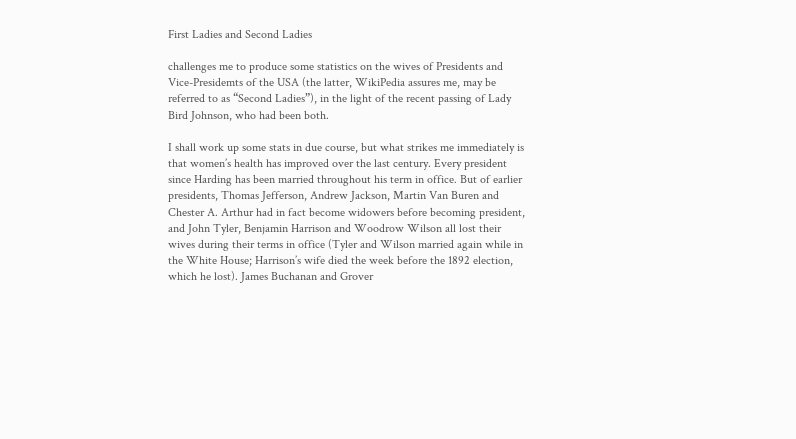First Ladies and Second Ladies

challenges me to produce some statistics on the wives of Presidents and Vice-Presidemts of the USA (the latter, WikiPedia assures me, may be referred to as “Second Ladies”), in the light of the recent passing of Lady Bird Johnson, who had been both.

I shall work up some stats in due course, but what strikes me immediately is that women’s health has improved over the last century. Every president since Harding has been married throughout his term in office. But of earlier presidents, Thomas Jefferson, Andrew Jackson, Martin Van Buren and Chester A. Arthur had in fact become widowers before becoming president, and John Tyler, Benjamin Harrison and Woodrow Wilson all lost their wives during their terms in office (Tyler and Wilson married again while in the White House; Harrison’s wife died the week before the 1892 election, which he lost). James Buchanan and Grover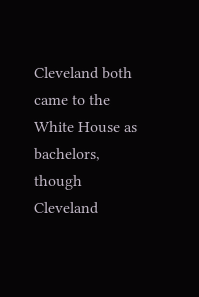Cleveland both came to the White House as bachelors, though Cleveland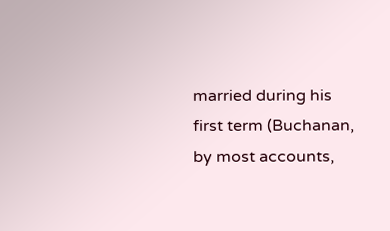married during his first term (Buchanan, by most accounts,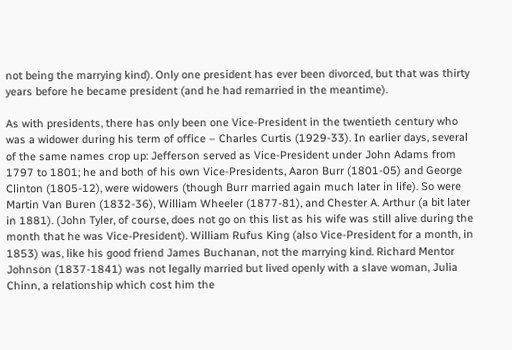not being the marrying kind). Only one president has ever been divorced, but that was thirty years before he became president (and he had remarried in the meantime).

As with presidents, there has only been one Vice-President in the twentieth century who was a widower during his term of office – Charles Curtis (1929-33). In earlier days, several of the same names crop up: Jefferson served as Vice-President under John Adams from 1797 to 1801; he and both of his own Vice-Presidents, Aaron Burr (1801-05) and George Clinton (1805-12), were widowers (though Burr married again much later in life). So were Martin Van Buren (1832-36), William Wheeler (1877-81), and Chester A. Arthur (a bit later in 1881). (John Tyler, of course, does not go on this list as his wife was still alive during the month that he was Vice-President). William Rufus King (also Vice-President for a month, in 1853) was, like his good friend James Buchanan, not the marrying kind. Richard Mentor Johnson (1837-1841) was not legally married but lived openly with a slave woman, Julia Chinn, a relationship which cost him the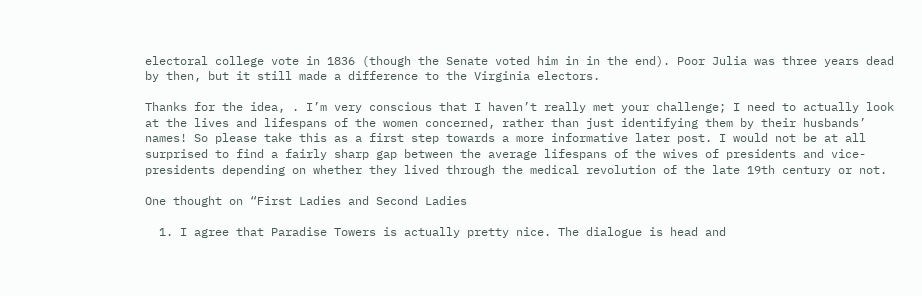electoral college vote in 1836 (though the Senate voted him in in the end). Poor Julia was three years dead by then, but it still made a difference to the Virginia electors.

Thanks for the idea, . I’m very conscious that I haven’t really met your challenge; I need to actually look at the lives and lifespans of the women concerned, rather than just identifying them by their husbands’ names! So please take this as a first step towards a more informative later post. I would not be at all surprised to find a fairly sharp gap between the average lifespans of the wives of presidents and vice-presidents depending on whether they lived through the medical revolution of the late 19th century or not.

One thought on “First Ladies and Second Ladies

  1. I agree that Paradise Towers is actually pretty nice. The dialogue is head and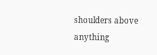shoulders above anything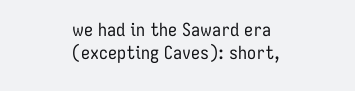we had in the Saward era (excepting Caves): short,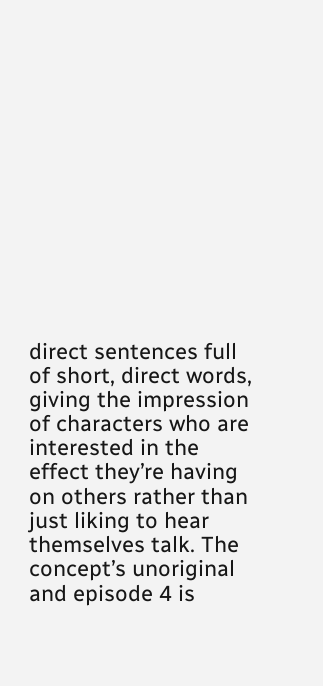direct sentences full of short, direct words, giving the impression of characters who are interested in the effect they’re having on others rather than just liking to hear themselves talk. The concept’s unoriginal and episode 4 is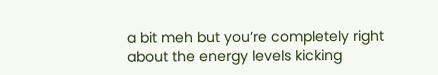a bit meh but you’re completely right about the energy levels kicking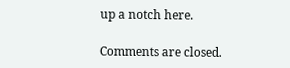up a notch here.

Comments are closed.